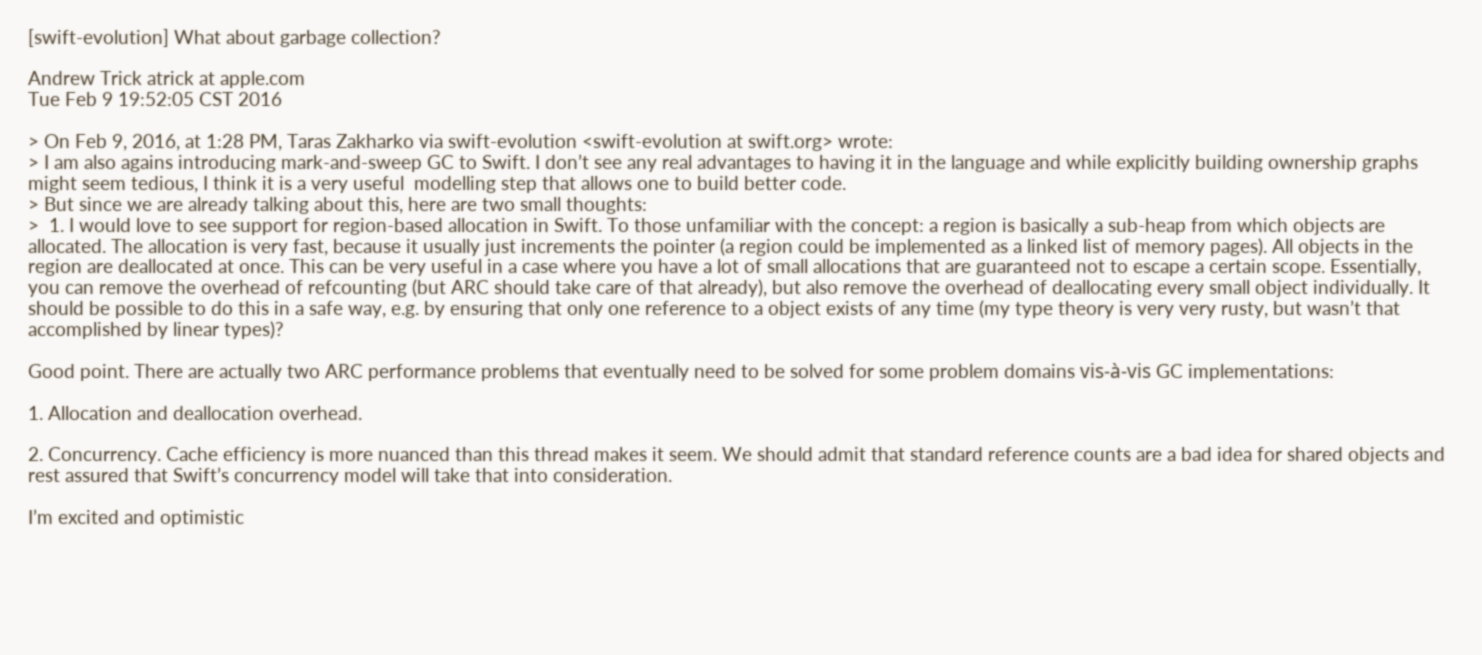[swift-evolution] What about garbage collection?

Andrew Trick atrick at apple.com
Tue Feb 9 19:52:05 CST 2016

> On Feb 9, 2016, at 1:28 PM, Taras Zakharko via swift-evolution <swift-evolution at swift.org> wrote:
> I am also agains introducing mark-and-sweep GC to Swift. I don’t see any real advantages to having it in the language and while explicitly building ownership graphs might seem tedious, I think it is a very useful  modelling step that allows one to build better code.
> But since we are already talking about this, here are two small thoughts:
>  1. I would love to see support for region-based allocation in Swift. To those unfamiliar with the concept: a region is basically a sub-heap from which objects are allocated. The allocation is very fast, because it usually just increments the pointer (a region could be implemented as a linked list of memory pages). All objects in the region are deallocated at once. This can be very useful in a case where you have a lot of small allocations that are guaranteed not to escape a certain scope. Essentially, you can remove the overhead of refcounting (but ARC should take care of that already), but also remove the overhead of deallocating every small object individually. It should be possible to do this in a safe way, e.g. by ensuring that only one reference to a object exists of any time (my type theory is very very rusty, but wasn’t that accomplished by linear types)?

Good point. There are actually two ARC performance problems that eventually need to be solved for some problem domains vis-à-vis GC implementations:

1. Allocation and deallocation overhead.

2. Concurrency. Cache efficiency is more nuanced than this thread makes it seem. We should admit that standard reference counts are a bad idea for shared objects and rest assured that Swift’s concurrency model will take that into consideration.

I’m excited and optimistic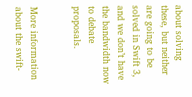about solving these, but neither are going to be solved in Swift 3, and we don’t have the bandwidth now to debate proposals.


More information about the swift-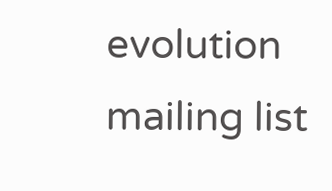evolution mailing list